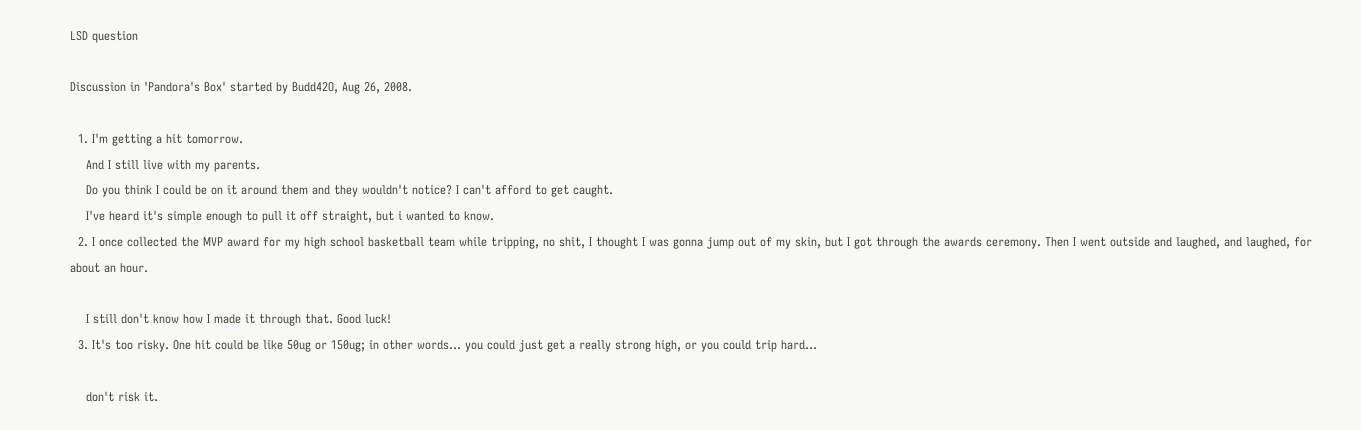LSD question

Discussion in 'Pandora's Box' started by Budd42O, Aug 26, 2008.

  1. I'm getting a hit tomorrow.
    And I still live with my parents.
    Do you think I could be on it around them and they wouldn't notice? I can't afford to get caught.
    I've heard it's simple enough to pull it off straight, but i wanted to know.
  2. I once collected the MVP award for my high school basketball team while tripping, no shit, I thought I was gonna jump out of my skin, but I got through the awards ceremony. Then I went outside and laughed, and laughed, for about an hour.

    I still don't know how I made it through that. Good luck!
  3. It's too risky. One hit could be like 50ug or 150ug; in other words... you could just get a really strong high, or you could trip hard...

    don't risk it.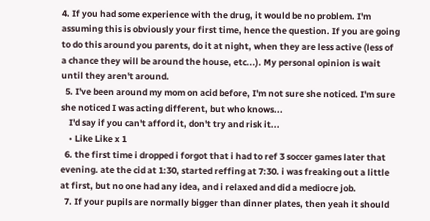4. If you had some experience with the drug, it would be no problem. I'm assuming this is obviously your first time, hence the question. If you are going to do this around you parents, do it at night, when they are less active (less of a chance they will be around the house, etc...). My personal opinion is wait until they aren't around.
  5. I've been around my mom on acid before, I'm not sure she noticed. I'm sure she noticed I was acting different, but who knows...
    I'd say if you can't afford it, don't try and risk it...
    • Like Like x 1
  6. the first time i dropped i forgot that i had to ref 3 soccer games later that evening. ate the cid at 1:30, started reffing at 7:30. i was freaking out a little at first, but no one had any idea, and i relaxed and did a mediocre job.
  7. If your pupils are normally bigger than dinner plates, then yeah it should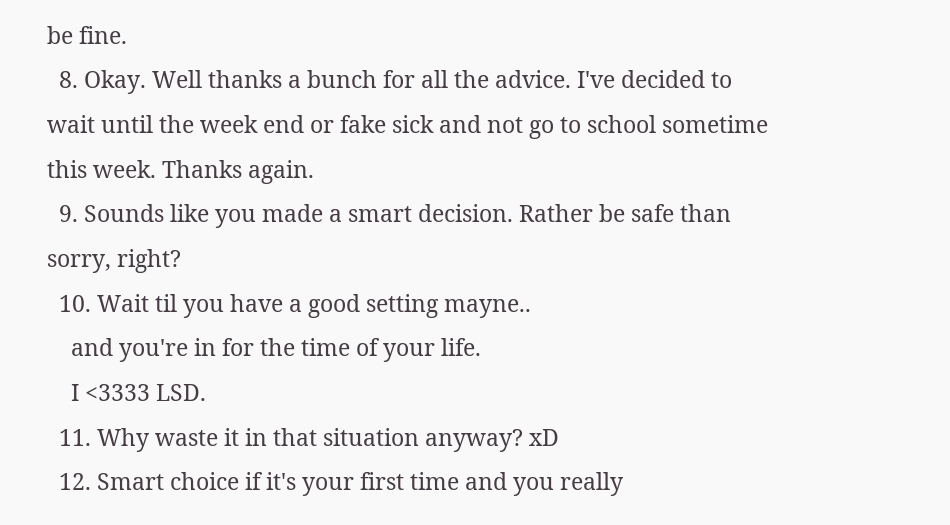be fine.
  8. Okay. Well thanks a bunch for all the advice. I've decided to wait until the week end or fake sick and not go to school sometime this week. Thanks again.
  9. Sounds like you made a smart decision. Rather be safe than sorry, right?
  10. Wait til you have a good setting mayne..
    and you're in for the time of your life.
    I <3333 LSD.
  11. Why waste it in that situation anyway? xD
  12. Smart choice if it's your first time and you really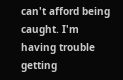can't afford being caught. I'm having trouble getting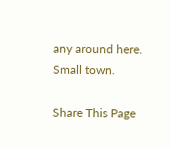any around here. Small town.

Share This Page